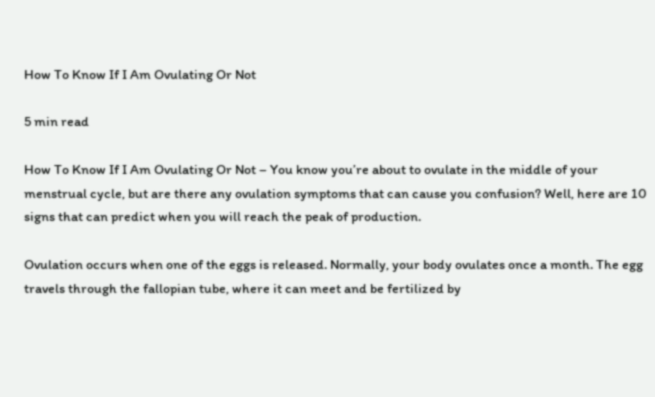How To Know If I Am Ovulating Or Not

5 min read

How To Know If I Am Ovulating Or Not – You know you’re about to ovulate in the middle of your menstrual cycle, but are there any ovulation symptoms that can cause you confusion? Well, here are 10 signs that can predict when you will reach the peak of production.

Ovulation occurs when one of the eggs is released. Normally, your body ovulates once a month. The egg travels through the fallopian tube, where it can meet and be fertilized by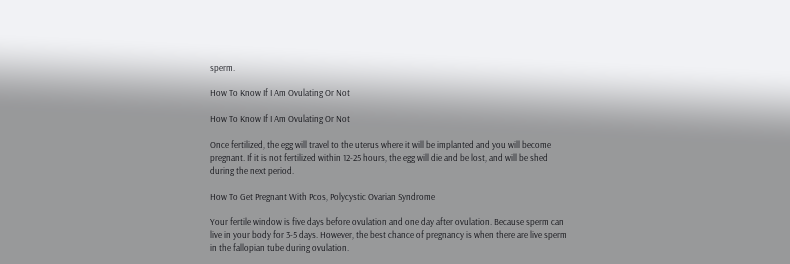sperm.

How To Know If I Am Ovulating Or Not

How To Know If I Am Ovulating Or Not

Once fertilized, the egg will travel to the uterus where it will be implanted and you will become pregnant. If it is not fertilized within 12-25 hours, the egg will die and be lost, and will be shed during the next period.

How To Get Pregnant With Pcos, Polycystic Ovarian Syndrome

Your fertile window is five days before ovulation and one day after ovulation. Because sperm can live in your body for 3-5 days. However, the best chance of pregnancy is when there are live sperm in the fallopian tube during ovulation.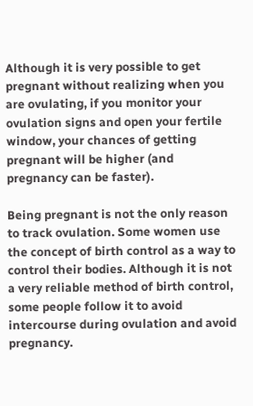Although it is very possible to get pregnant without realizing when you are ovulating, if you monitor your ovulation signs and open your fertile window, your chances of getting pregnant will be higher (and pregnancy can be faster).

Being pregnant is not the only reason to track ovulation. Some women use the concept of birth control as a way to control their bodies. Although it is not a very reliable method of birth control, some people follow it to avoid intercourse during ovulation and avoid pregnancy.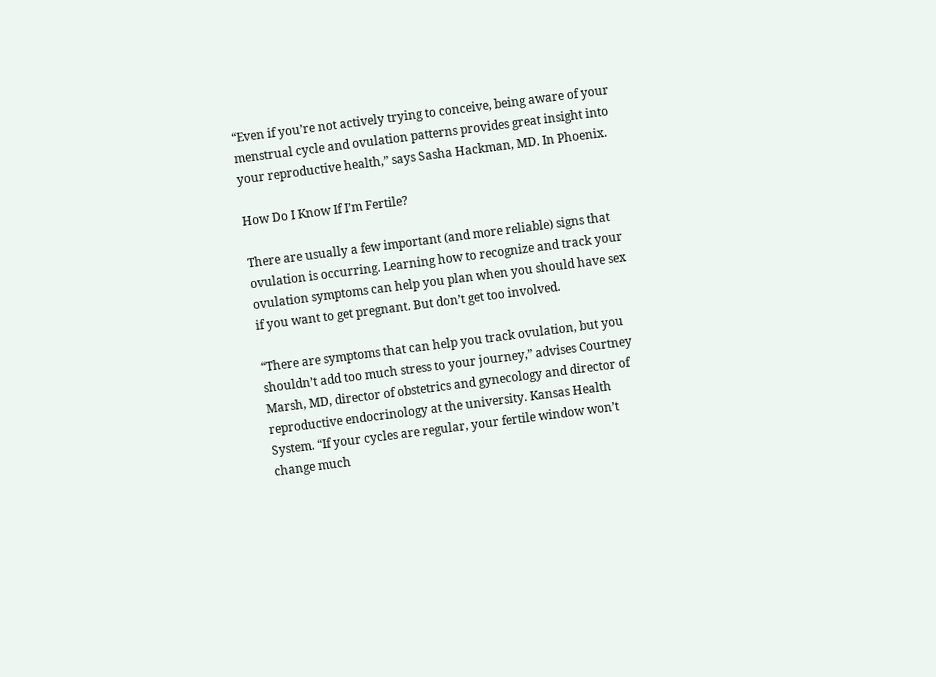“Even if you’re not actively trying to conceive, being aware of your menstrual cycle and ovulation patterns provides great insight into your reproductive health,” says Sasha Hackman, MD. In Phoenix.

How Do I Know If I’m Fertile?

There are usually a few important (and more reliable) signs that ovulation is occurring. Learning how to recognize and track your ovulation symptoms can help you plan when you should have sex if you want to get pregnant. But don’t get too involved.

“There are symptoms that can help you track ovulation, but you shouldn’t add too much stress to your journey,” advises Courtney Marsh, MD, director of obstetrics and gynecology and director of reproductive endocrinology at the university. Kansas Health System. “If your cycles are regular, your fertile window won’t change much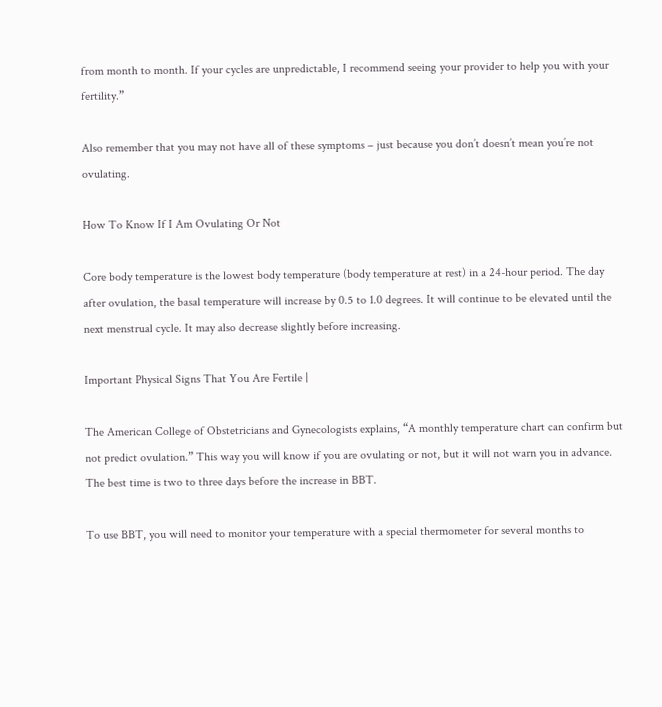from month to month. If your cycles are unpredictable, I recommend seeing your provider to help you with your fertility.”

Also remember that you may not have all of these symptoms – just because you don’t doesn’t mean you’re not ovulating.

How To Know If I Am Ovulating Or Not

Core body temperature is the lowest body temperature (body temperature at rest) in a 24-hour period. The day after ovulation, the basal temperature will increase by 0.5 to 1.0 degrees. It will continue to be elevated until the next menstrual cycle. It may also decrease slightly before increasing.

Important Physical Signs That You Are Fertile |

The American College of Obstetricians and Gynecologists explains, “A monthly temperature chart can confirm but not predict ovulation.” This way you will know if you are ovulating or not, but it will not warn you in advance. The best time is two to three days before the increase in BBT.

To use BBT, you will need to monitor your temperature with a special thermometer for several months to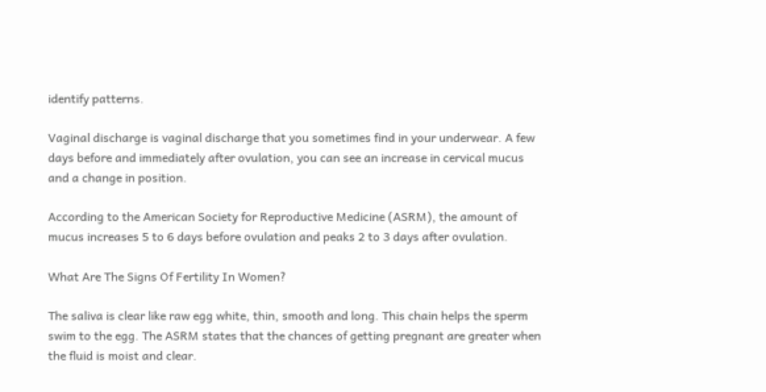identify patterns.

Vaginal discharge is vaginal discharge that you sometimes find in your underwear. A few days before and immediately after ovulation, you can see an increase in cervical mucus and a change in position.

According to the American Society for Reproductive Medicine (ASRM), the amount of mucus increases 5 to 6 days before ovulation and peaks 2 to 3 days after ovulation.

What Are The Signs Of Fertility In Women?

The saliva is clear like raw egg white, thin, smooth and long. This chain helps the sperm swim to the egg. The ASRM states that the chances of getting pregnant are greater when the fluid is moist and clear.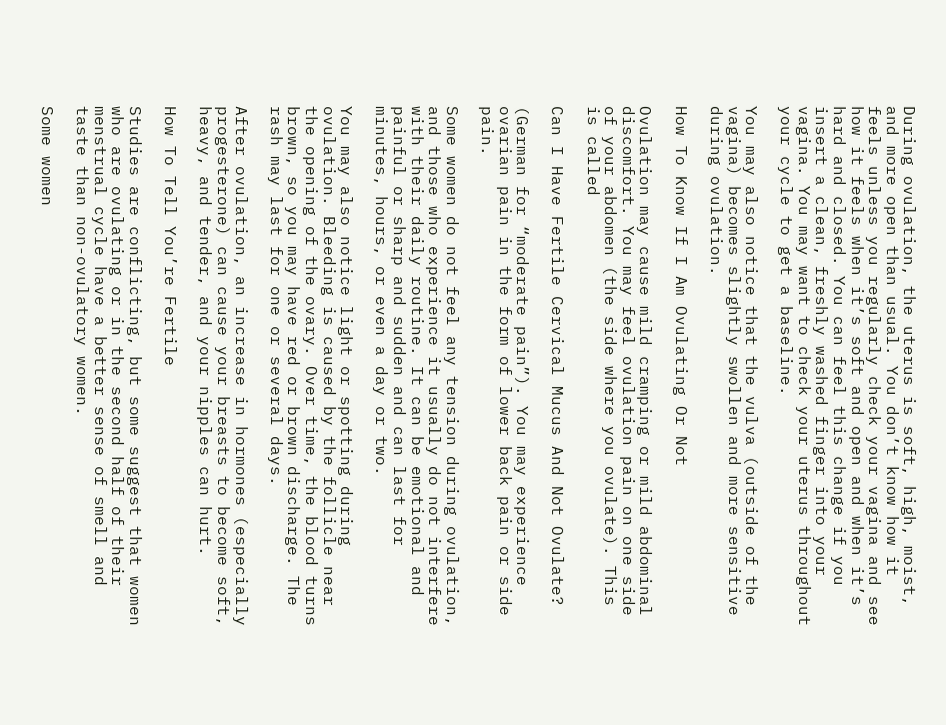During ovulation, the uterus is soft, high, moist, and more open than usual. You don’t know how it feels unless you regularly check your vagina and see how it feels when it’s soft and open and when it’s hard and closed. You can feel this change if you insert a clean, freshly washed finger into your vagina. You may want to check your uterus throughout your cycle to get a baseline.

You may also notice that the vulva (outside of the vagina) becomes slightly swollen and more sensitive during ovulation.

How To Know If I Am Ovulating Or Not

Ovulation may cause mild cramping or mild abdominal discomfort. You may feel ovulation pain on one side of your abdomen (the side where you ovulate). This is called

Can I Have Fertile Cervical Mucus And Not Ovulate?

(German for “moderate pain”). You may experience ovarian pain in the form of lower back pain or side pain.

Some women do not feel any tension during ovulation, and those who experience it usually do not interfere with their daily routine. It can be emotional and painful or sharp and sudden and can last for minutes, hours, or even a day or two.

You may also notice light or spotting during ovulation. Bleeding is caused by the follicle near the opening of the ovary. Over time, the blood turns brown, so you may have red or brown discharge. The rash may last for one or several days.

After ovulation, an increase in hormones (especially progesterone) can cause your breasts to become soft, heavy, and tender, and your nipples can hurt.

How To Tell You’re Fertile

Studies are conflicting, but some suggest that women who are ovulating or in the second half of their menstrual cycle have a better sense of smell and taste than non-ovulatory women.

Some women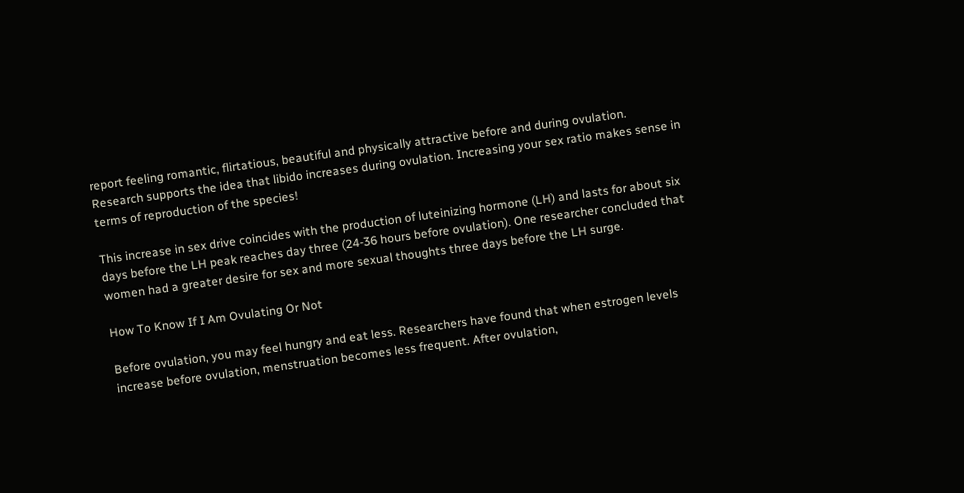report feeling romantic, flirtatious, beautiful and physically attractive before and during ovulation. Research supports the idea that libido increases during ovulation. Increasing your sex ratio makes sense in terms of reproduction of the species!

This increase in sex drive coincides with the production of luteinizing hormone (LH) and lasts for about six days before the LH peak reaches day three (24-36 hours before ovulation). One researcher concluded that women had a greater desire for sex and more sexual thoughts three days before the LH surge.

How To Know If I Am Ovulating Or Not

Before ovulation, you may feel hungry and eat less. Researchers have found that when estrogen levels increase before ovulation, menstruation becomes less frequent. After ovulation,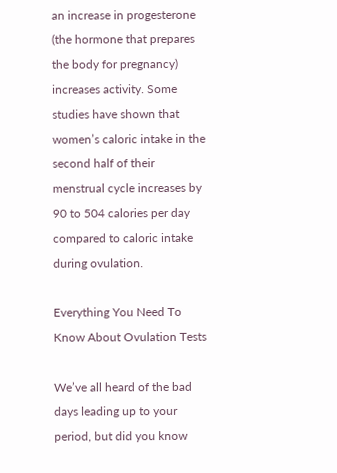an increase in progesterone (the hormone that prepares the body for pregnancy) increases activity. Some studies have shown that women’s caloric intake in the second half of their menstrual cycle increases by 90 to 504 calories per day compared to caloric intake during ovulation.

Everything You Need To Know About Ovulation Tests

We’ve all heard of the bad days leading up to your period, but did you know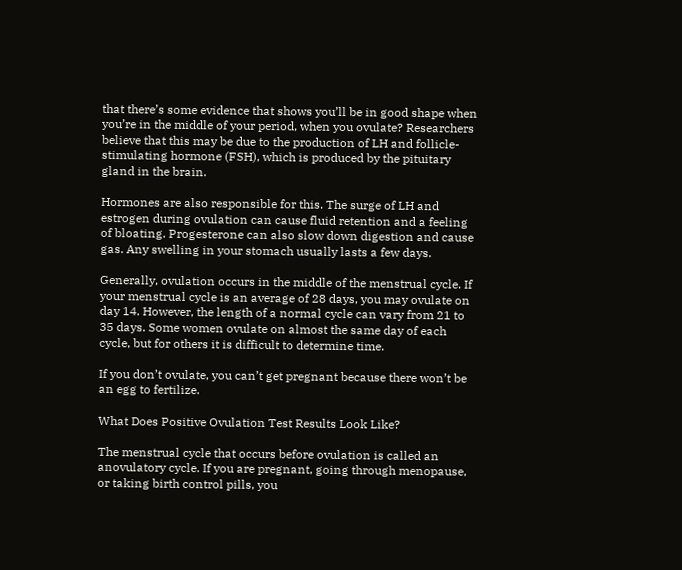that there’s some evidence that shows you’ll be in good shape when you’re in the middle of your period, when you ovulate? Researchers believe that this may be due to the production of LH and follicle-stimulating hormone (FSH), which is produced by the pituitary gland in the brain.

Hormones are also responsible for this. The surge of LH and estrogen during ovulation can cause fluid retention and a feeling of bloating. Progesterone can also slow down digestion and cause gas. Any swelling in your stomach usually lasts a few days.

Generally, ovulation occurs in the middle of the menstrual cycle. If your menstrual cycle is an average of 28 days, you may ovulate on day 14. However, the length of a normal cycle can vary from 21 to 35 days. Some women ovulate on almost the same day of each cycle, but for others it is difficult to determine time.

If you don’t ovulate, you can’t get pregnant because there won’t be an egg to fertilize.

What Does Positive Ovulation Test Results Look Like?

The menstrual cycle that occurs before ovulation is called an anovulatory cycle. If you are pregnant, going through menopause, or taking birth control pills, you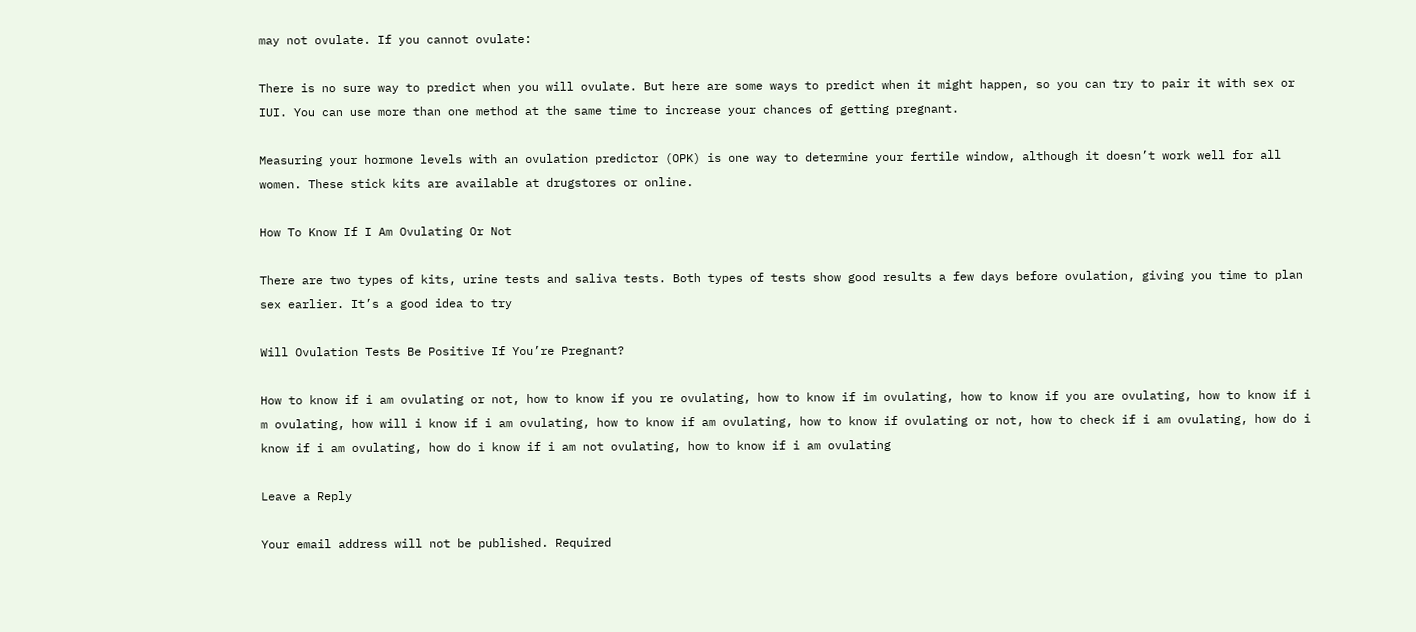may not ovulate. If you cannot ovulate:

There is no sure way to predict when you will ovulate. But here are some ways to predict when it might happen, so you can try to pair it with sex or IUI. You can use more than one method at the same time to increase your chances of getting pregnant.

Measuring your hormone levels with an ovulation predictor (OPK) is one way to determine your fertile window, although it doesn’t work well for all women. These stick kits are available at drugstores or online.

How To Know If I Am Ovulating Or Not

There are two types of kits, urine tests and saliva tests. Both types of tests show good results a few days before ovulation, giving you time to plan sex earlier. It’s a good idea to try

Will Ovulation Tests Be Positive If You’re Pregnant?

How to know if i am ovulating or not, how to know if you re ovulating, how to know if im ovulating, how to know if you are ovulating, how to know if i m ovulating, how will i know if i am ovulating, how to know if am ovulating, how to know if ovulating or not, how to check if i am ovulating, how do i know if i am ovulating, how do i know if i am not ovulating, how to know if i am ovulating

Leave a Reply

Your email address will not be published. Required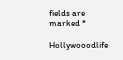fields are marked *

Hollywooodlife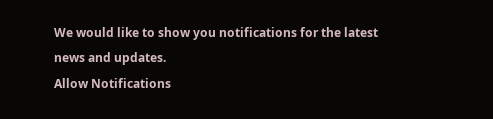We would like to show you notifications for the latest news and updates.
Allow Notifications